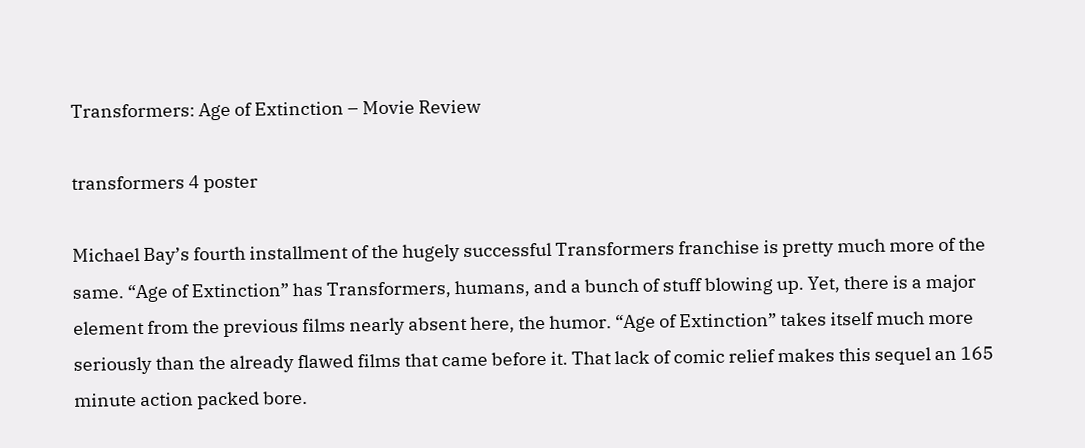Transformers: Age of Extinction – Movie Review

transformers 4 poster

Michael Bay’s fourth installment of the hugely successful Transformers franchise is pretty much more of the same. “Age of Extinction” has Transformers, humans, and a bunch of stuff blowing up. Yet, there is a major element from the previous films nearly absent here, the humor. “Age of Extinction” takes itself much more seriously than the already flawed films that came before it. That lack of comic relief makes this sequel an 165 minute action packed bore.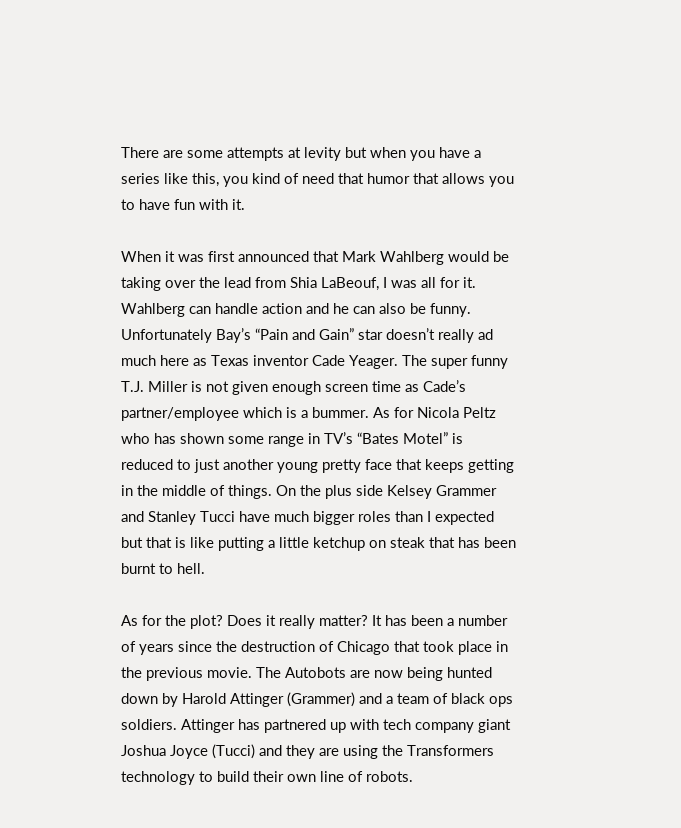There are some attempts at levity but when you have a series like this, you kind of need that humor that allows you to have fun with it.

When it was first announced that Mark Wahlberg would be taking over the lead from Shia LaBeouf, I was all for it. Wahlberg can handle action and he can also be funny. Unfortunately Bay’s “Pain and Gain” star doesn’t really ad much here as Texas inventor Cade Yeager. The super funny T.J. Miller is not given enough screen time as Cade’s partner/employee which is a bummer. As for Nicola Peltz who has shown some range in TV’s “Bates Motel” is reduced to just another young pretty face that keeps getting in the middle of things. On the plus side Kelsey Grammer and Stanley Tucci have much bigger roles than I expected but that is like putting a little ketchup on steak that has been burnt to hell.

As for the plot? Does it really matter? It has been a number of years since the destruction of Chicago that took place in the previous movie. The Autobots are now being hunted down by Harold Attinger (Grammer) and a team of black ops soldiers. Attinger has partnered up with tech company giant Joshua Joyce (Tucci) and they are using the Transformers technology to build their own line of robots.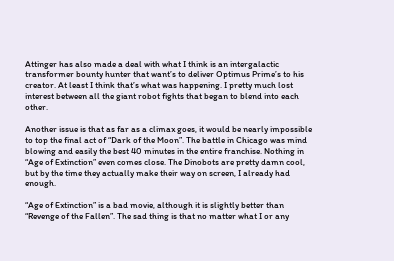Attinger has also made a deal with what I think is an intergalactic transformer bounty hunter that want’s to deliver Optimus Prime’s to his creator. At least I think that’s what was happening. I pretty much lost interest between all the giant robot fights that began to blend into each other.

Another issue is that as far as a climax goes, it would be nearly impossible to top the final act of “Dark of the Moon”. The battle in Chicago was mind blowing and easily the best 40 minutes in the entire franchise. Nothing in “Age of Extinction” even comes close. The Dinobots are pretty damn cool, but by the time they actually make their way on screen, I already had enough.

“Age of Extinction” is a bad movie, although it is slightly better than “Revenge of the Fallen”. The sad thing is that no matter what I or any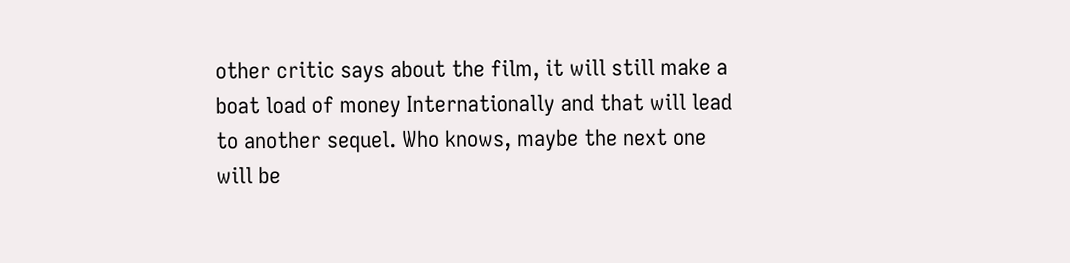other critic says about the film, it will still make a boat load of money Internationally and that will lead to another sequel. Who knows, maybe the next one will be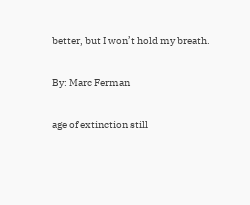better, but I won’t hold my breath.

By: Marc Ferman

age of extinction still